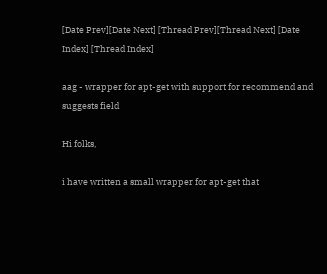[Date Prev][Date Next] [Thread Prev][Thread Next] [Date Index] [Thread Index]

aag - wrapper for apt-get with support for recommend and suggests field

Hi folks,

i have written a small wrapper for apt-get that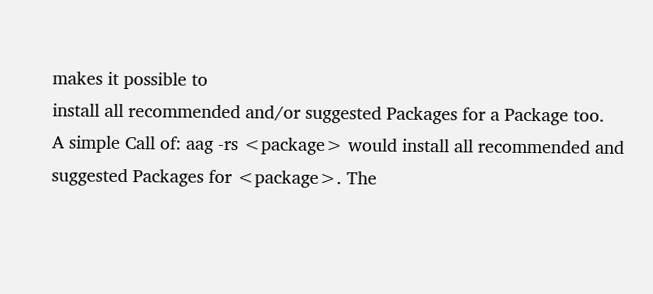makes it possible to
install all recommended and/or suggested Packages for a Package too.
A simple Call of: aag -rs <package> would install all recommended and
suggested Packages for <package>. The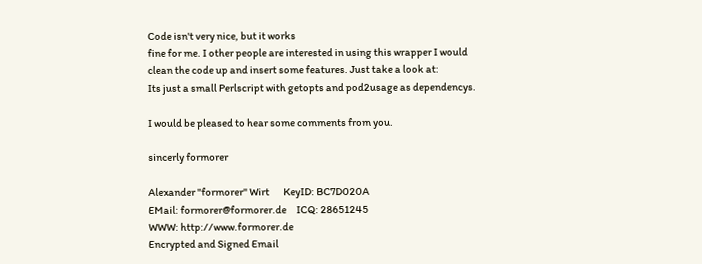Code isn't very nice, but it works
fine for me. I other people are interested in using this wrapper I would
clean the code up and insert some features. Just take a look at:
Its just a small Perlscript with getopts and pod2usage as dependencys.

I would be pleased to hear some comments from you.

sincerly formorer

Alexander "formorer" Wirt       KeyID: BC7D020A
EMail: formorer@formorer.de     ICQ: 28651245
WWW: http://www.formorer.de
Encrypted and Signed Email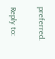preferred.

Reply to: